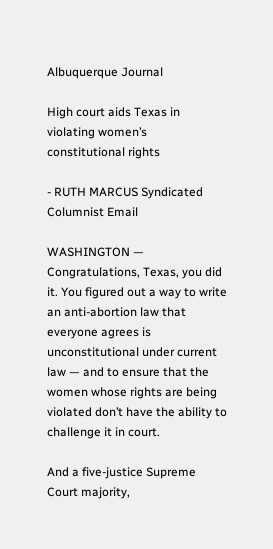Albuquerque Journal

High court aids Texas in violating women’s constitutional rights

- RUTH MARCUS Syndicated Columnist Email

WASHINGTON — Congratulations, Texas, you did it. You figured out a way to write an anti-abortion law that everyone agrees is unconstitutional under current law — and to ensure that the women whose rights are being violated don’t have the ability to challenge it in court.

And a five-justice Supreme Court majority,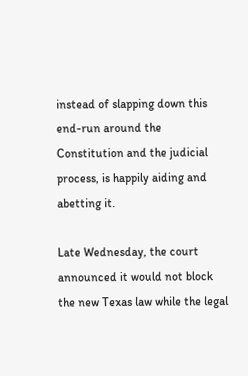instead of slapping down this end-run around the Constitution and the judicial process, is happily aiding and abetting it.

Late Wednesday, the court announced it would not block the new Texas law while the legal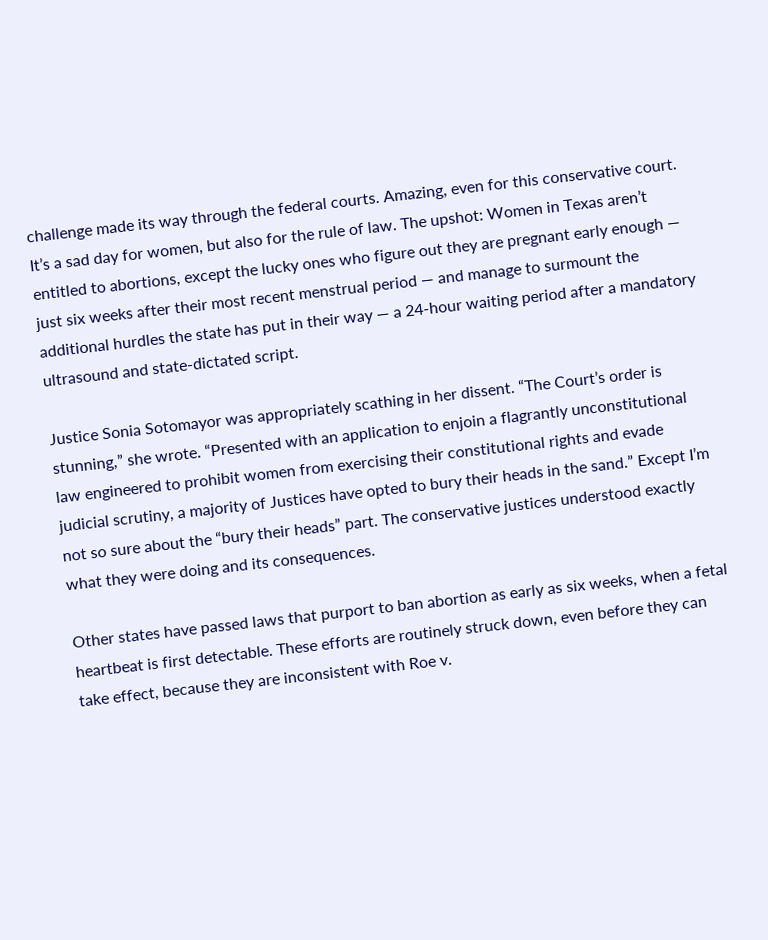challenge made its way through the federal courts. Amazing, even for this conservative court. It’s a sad day for women, but also for the rule of law. The upshot: Women in Texas aren’t entitled to abortions, except the lucky ones who figure out they are pregnant early enough — just six weeks after their most recent menstrual period — and manage to surmount the additional hurdles the state has put in their way — a 24-hour waiting period after a mandatory ultrasound and state-dictated script.

Justice Sonia Sotomayor was appropriately scathing in her dissent. “The Court’s order is stunning,” she wrote. “Presented with an application to enjoin a flagrantly unconstitutional law engineered to prohibit women from exercising their constitutional rights and evade judicial scrutiny, a majority of Justices have opted to bury their heads in the sand.” Except I’m not so sure about the “bury their heads” part. The conservative justices understood exactly what they were doing and its consequences.

Other states have passed laws that purport to ban abortion as early as six weeks, when a fetal heartbeat is first detectable. These efforts are routinely struck down, even before they can take effect, because they are inconsistent with Roe v.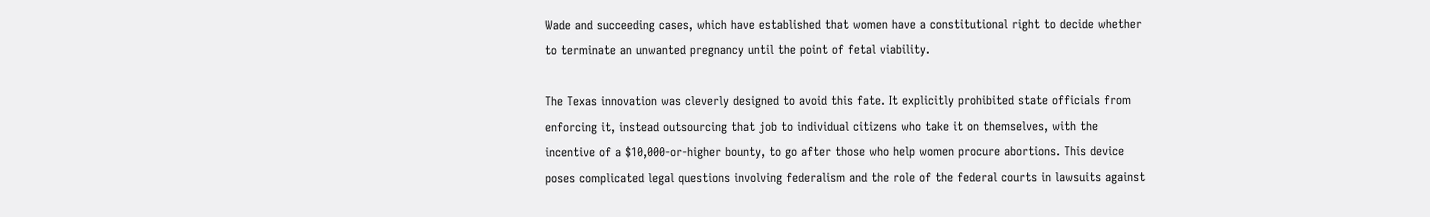Wade and succeeding cases, which have established that women have a constitutional right to decide whether to terminate an unwanted pregnancy until the point of fetal viability.

The Texas innovation was cleverly designed to avoid this fate. It explicitly prohibited state officials from enforcing it, instead outsourcing that job to individual citizens who take it on themselves, with the incentive of a $10,000-or-higher bounty, to go after those who help women procure abortions. This device poses complicated legal questions involving federalism and the role of the federal courts in lawsuits against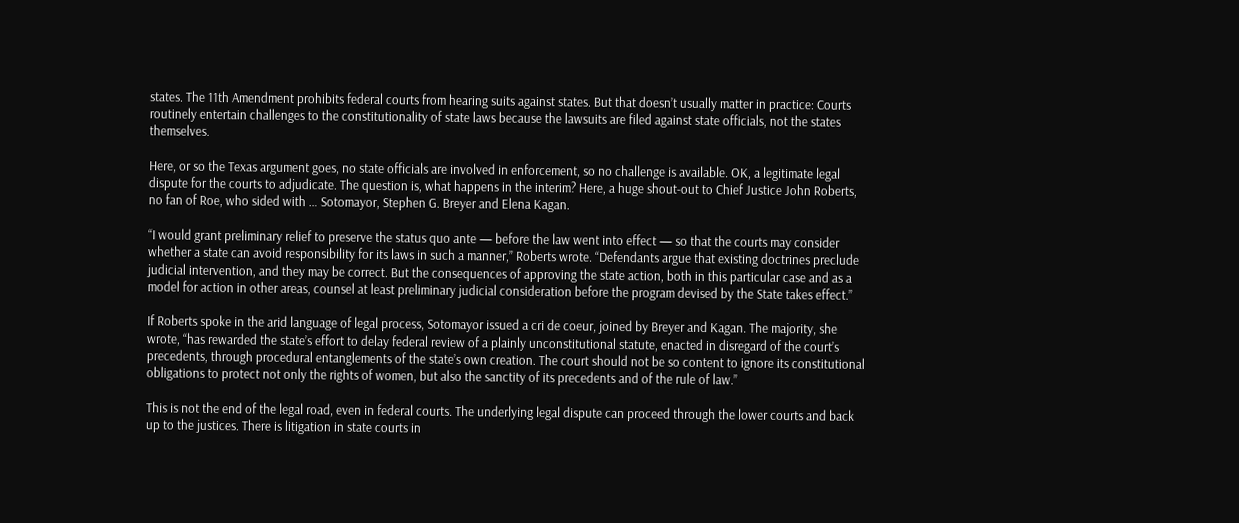states. The 11th Amendment prohibits federal courts from hearing suits against states. But that doesn’t usually matter in practice: Courts routinely entertain challenges to the constitutionality of state laws because the lawsuits are filed against state officials, not the states themselves.

Here, or so the Texas argument goes, no state officials are involved in enforcement, so no challenge is available. OK, a legitimate legal dispute for the courts to adjudicate. The question is, what happens in the interim? Here, a huge shout-out to Chief Justice John Roberts, no fan of Roe, who sided with … Sotomayor, Stephen G. Breyer and Elena Kagan.

“I would grant preliminary relief to preserve the status quo ante — before the law went into effect — so that the courts may consider whether a state can avoid responsibility for its laws in such a manner,” Roberts wrote. “Defendants argue that existing doctrines preclude judicial intervention, and they may be correct. But the consequences of approving the state action, both in this particular case and as a model for action in other areas, counsel at least preliminary judicial consideration before the program devised by the State takes effect.”

If Roberts spoke in the arid language of legal process, Sotomayor issued a cri de coeur, joined by Breyer and Kagan. The majority, she wrote, “has rewarded the state’s effort to delay federal review of a plainly unconstitutional statute, enacted in disregard of the court’s precedents, through procedural entanglements of the state’s own creation. The court should not be so content to ignore its constitutional obligations to protect not only the rights of women, but also the sanctity of its precedents and of the rule of law.”

This is not the end of the legal road, even in federal courts. The underlying legal dispute can proceed through the lower courts and back up to the justices. There is litigation in state courts in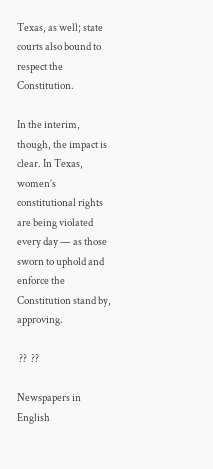Texas, as well; state courts also bound to respect the Constitution.

In the interim, though, the impact is clear. In Texas, women’s constitutional rights are being violated every day — as those sworn to uphold and enforce the Constitution stand by, approving.

 ??  ??

Newspapers in English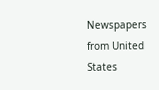Newspapers from United States